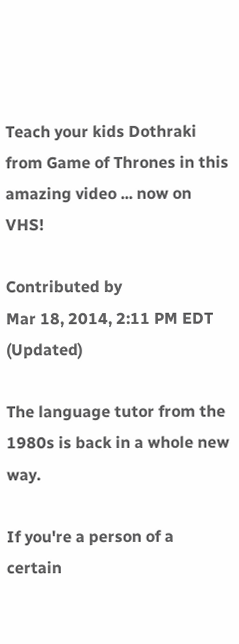Teach your kids Dothraki from Game of Thrones in this amazing video ... now on VHS!

Contributed by
Mar 18, 2014, 2:11 PM EDT (Updated)

The language tutor from the 1980s is back in a whole new way.

If you're a person of a certain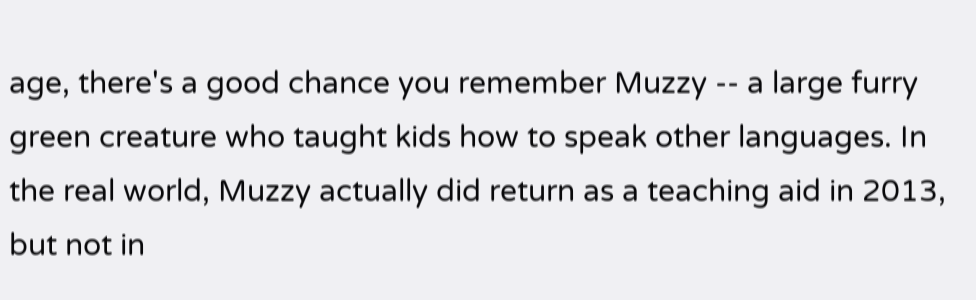age, there's a good chance you remember Muzzy -- a large furry green creature who taught kids how to speak other languages. In the real world, Muzzy actually did return as a teaching aid in 2013, but not in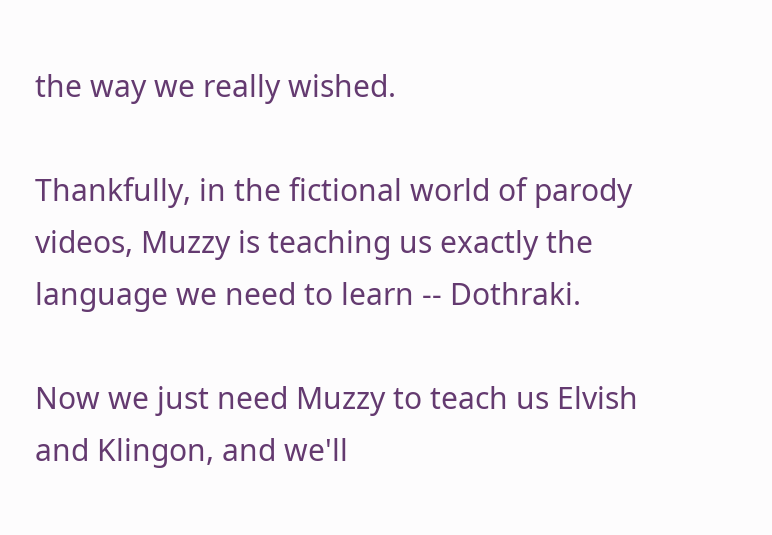the way we really wished.

Thankfully, in the fictional world of parody videos, Muzzy is teaching us exactly the language we need to learn -- Dothraki.

Now we just need Muzzy to teach us Elvish and Klingon, and we'll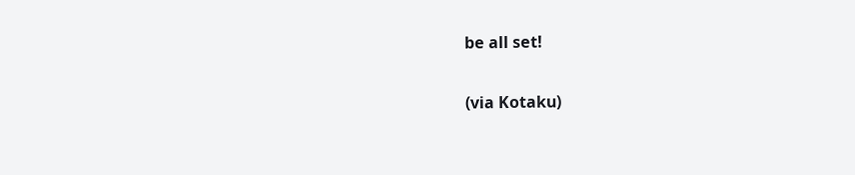be all set!

(via Kotaku)